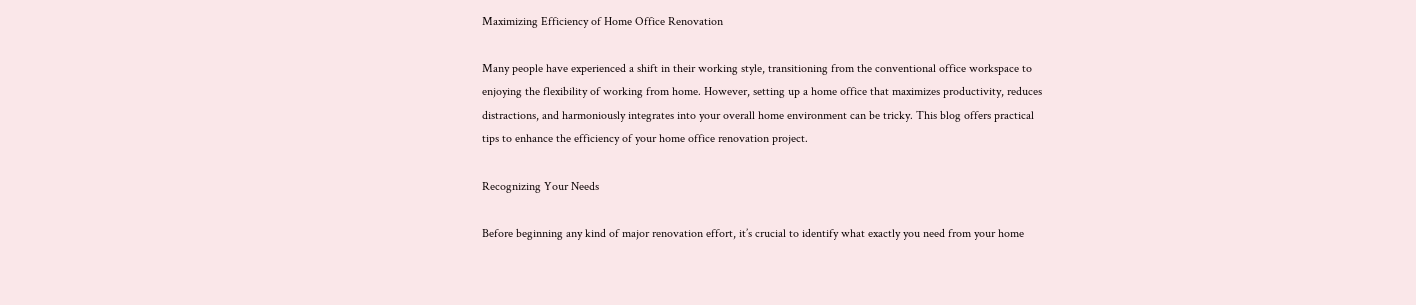Maximizing Efficiency of Home Office Renovation

Many people have experienced a shift in their working style, transitioning from the conventional office workspace to enjoying the flexibility of working from home. However, setting up a home office that maximizes productivity, reduces distractions, and harmoniously integrates into your overall home environment can be tricky. This blog offers practical tips to enhance the efficiency of your home office renovation project.

Recognizing Your Needs

Before beginning any kind of major renovation effort, it’s crucial to identify what exactly you need from your home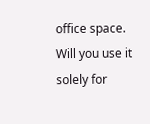office space. Will you use it solely for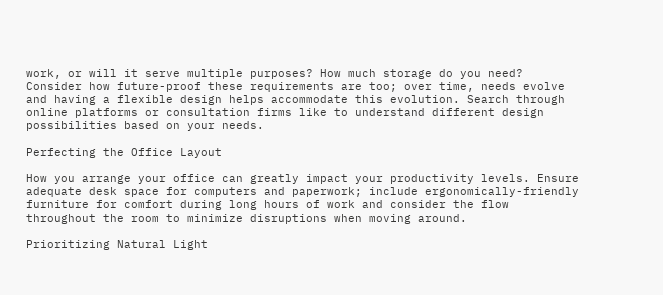work, or will it serve multiple purposes? How much storage do you need? Consider how future-proof these requirements are too; over time, needs evolve and having a flexible design helps accommodate this evolution. Search through online platforms or consultation firms like to understand different design possibilities based on your needs.

Perfecting the Office Layout

How you arrange your office can greatly impact your productivity levels. Ensure adequate desk space for computers and paperwork; include ergonomically-friendly furniture for comfort during long hours of work and consider the flow throughout the room to minimize disruptions when moving around.

Prioritizing Natural Light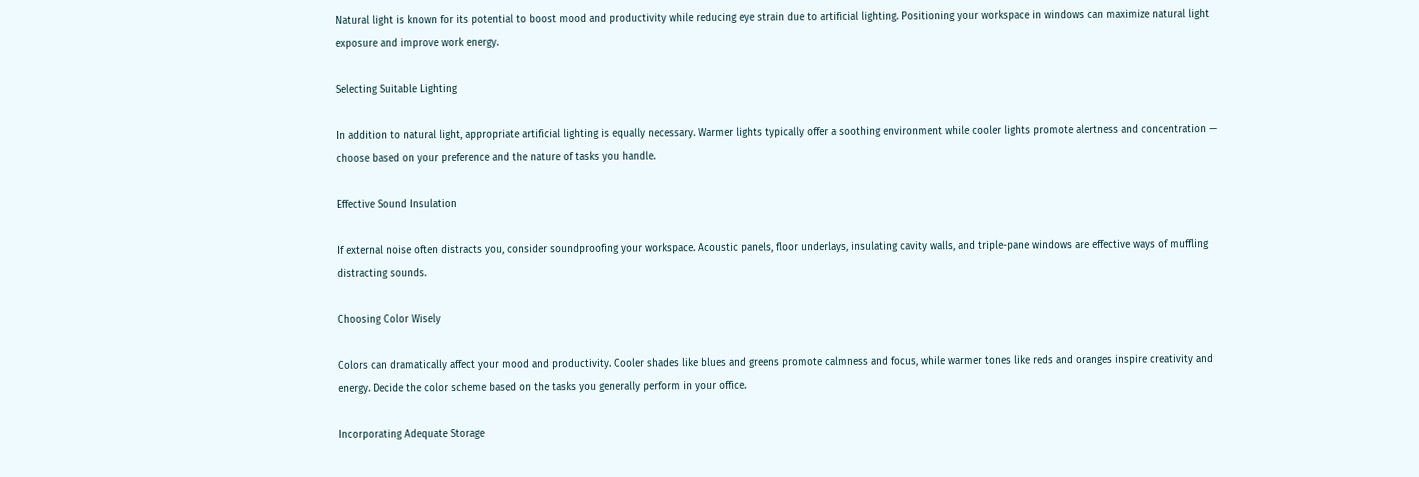Natural light is known for its potential to boost mood and productivity while reducing eye strain due to artificial lighting. Positioning your workspace in windows can maximize natural light exposure and improve work energy.

Selecting Suitable Lighting

In addition to natural light, appropriate artificial lighting is equally necessary. Warmer lights typically offer a soothing environment while cooler lights promote alertness and concentration — choose based on your preference and the nature of tasks you handle.

Effective Sound Insulation

If external noise often distracts you, consider soundproofing your workspace. Acoustic panels, floor underlays, insulating cavity walls, and triple-pane windows are effective ways of muffling distracting sounds.

Choosing Color Wisely

Colors can dramatically affect your mood and productivity. Cooler shades like blues and greens promote calmness and focus, while warmer tones like reds and oranges inspire creativity and energy. Decide the color scheme based on the tasks you generally perform in your office.

Incorporating Adequate Storage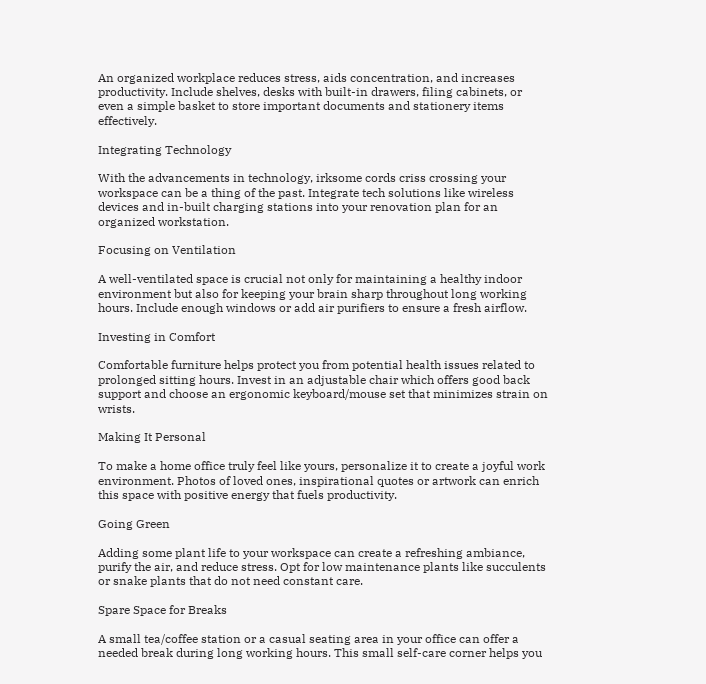An organized workplace reduces stress, aids concentration, and increases productivity. Include shelves, desks with built-in drawers, filing cabinets, or even a simple basket to store important documents and stationery items effectively.

Integrating Technology

With the advancements in technology, irksome cords criss crossing your workspace can be a thing of the past. Integrate tech solutions like wireless devices and in-built charging stations into your renovation plan for an organized workstation.

Focusing on Ventilation

A well-ventilated space is crucial not only for maintaining a healthy indoor environment but also for keeping your brain sharp throughout long working hours. Include enough windows or add air purifiers to ensure a fresh airflow.

Investing in Comfort

Comfortable furniture helps protect you from potential health issues related to prolonged sitting hours. Invest in an adjustable chair which offers good back support and choose an ergonomic keyboard/mouse set that minimizes strain on wrists.

Making It Personal

To make a home office truly feel like yours, personalize it to create a joyful work environment. Photos of loved ones, inspirational quotes or artwork can enrich this space with positive energy that fuels productivity.

Going Green

Adding some plant life to your workspace can create a refreshing ambiance, purify the air, and reduce stress. Opt for low maintenance plants like succulents or snake plants that do not need constant care.

Spare Space for Breaks

A small tea/coffee station or a casual seating area in your office can offer a needed break during long working hours. This small self-care corner helps you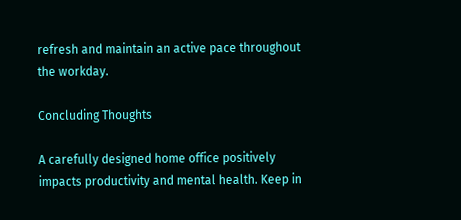refresh and maintain an active pace throughout the workday.

Concluding Thoughts

A carefully designed home office positively impacts productivity and mental health. Keep in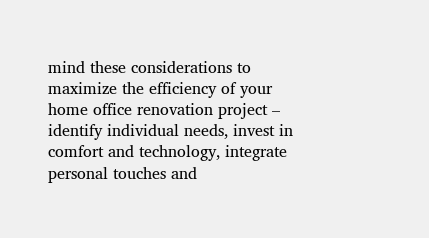mind these considerations to maximize the efficiency of your home office renovation project – identify individual needs, invest in comfort and technology, integrate personal touches and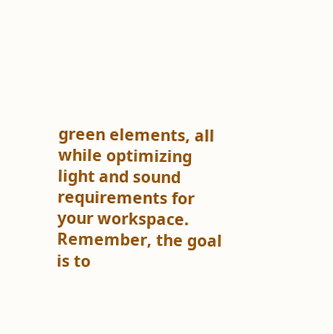green elements, all while optimizing light and sound requirements for your workspace. Remember, the goal is to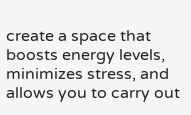create a space that boosts energy levels, minimizes stress, and allows you to carry out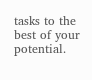tasks to the best of your potential.